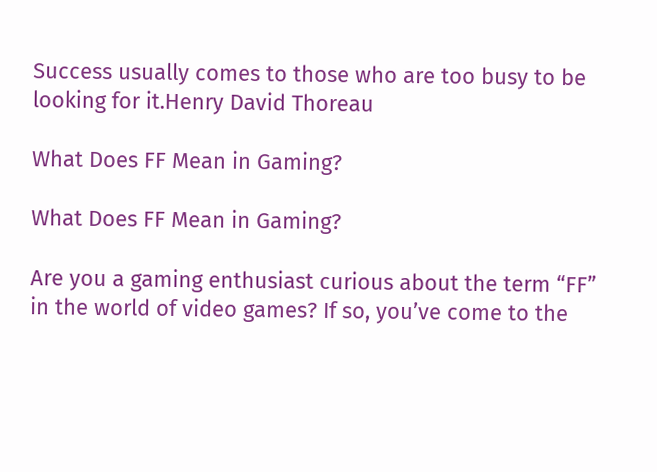Success usually comes to those who are too busy to be looking for it.Henry David Thoreau

What Does FF Mean in Gaming?

What Does FF Mean in Gaming?

Are you a gaming enthusiast curious about the term “FF” in the world of video games? If so, you’ve come to the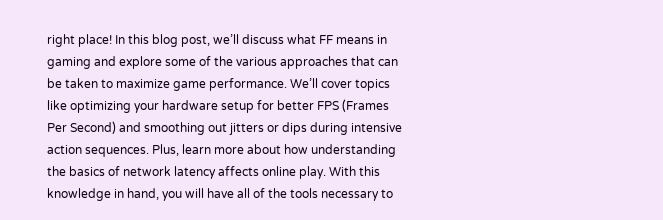right place! In this blog post, we’ll discuss what FF means in gaming and explore some of the various approaches that can be taken to maximize game performance. We’ll cover topics like optimizing your hardware setup for better FPS (Frames Per Second) and smoothing out jitters or dips during intensive action sequences. Plus, learn more about how understanding the basics of network latency affects online play. With this knowledge in hand, you will have all of the tools necessary to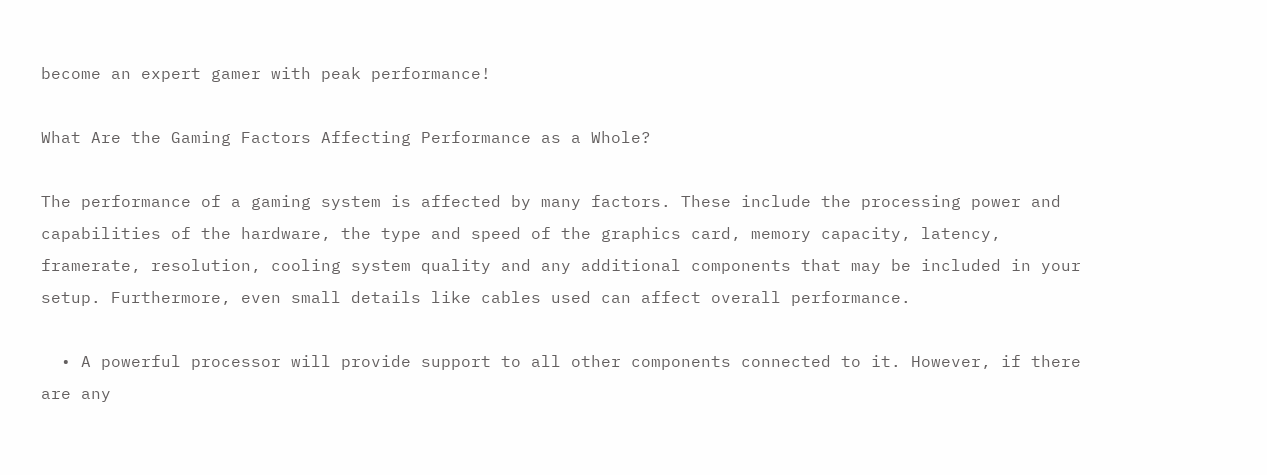become an expert gamer with peak performance!

What Are the Gaming Factors Affecting Performance as a Whole?

The performance of a gaming system is affected by many factors. These include the processing power and capabilities of the hardware, the type and speed of the graphics card, memory capacity, latency, framerate, resolution, cooling system quality and any additional components that may be included in your setup. Furthermore, even small details like cables used can affect overall performance.

  • A powerful processor will provide support to all other components connected to it. However, if there are any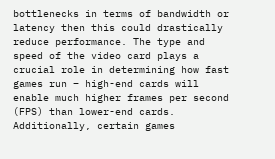bottlenecks in terms of bandwidth or latency then this could drastically reduce performance. The type and speed of the video card plays a crucial role in determining how fast games run – high-end cards will enable much higher frames per second (FPS) than lower-end cards. Additionally, certain games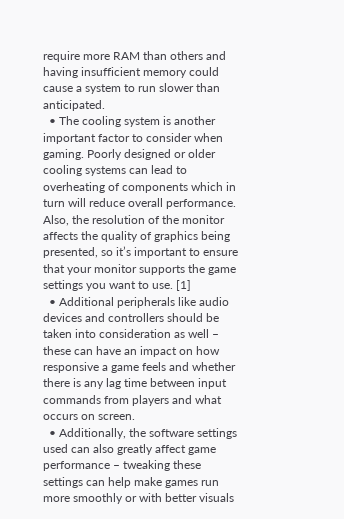require more RAM than others and having insufficient memory could cause a system to run slower than anticipated.
  • The cooling system is another important factor to consider when gaming. Poorly designed or older cooling systems can lead to overheating of components which in turn will reduce overall performance. Also, the resolution of the monitor affects the quality of graphics being presented, so it’s important to ensure that your monitor supports the game settings you want to use. [1]
  • Additional peripherals like audio devices and controllers should be taken into consideration as well – these can have an impact on how responsive a game feels and whether there is any lag time between input commands from players and what occurs on screen.
  • Additionally, the software settings used can also greatly affect game performance – tweaking these settings can help make games run more smoothly or with better visuals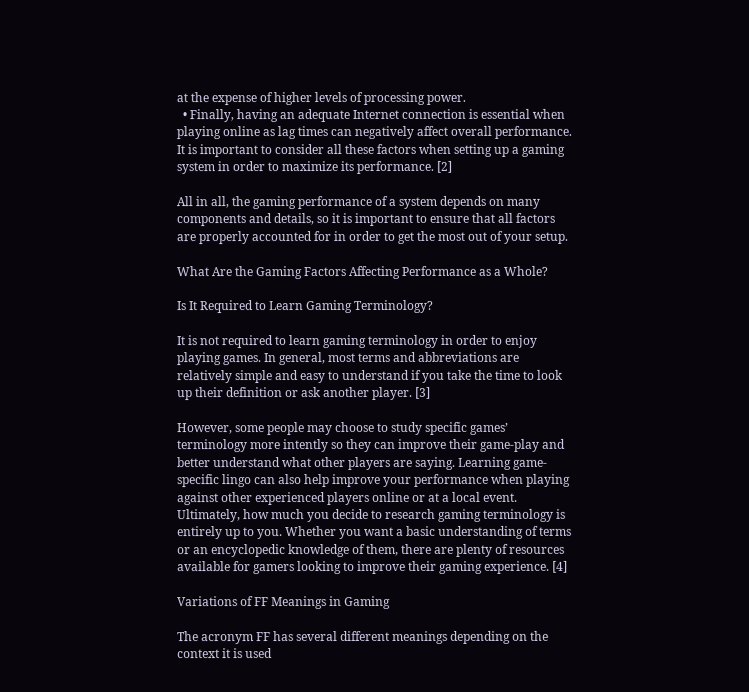at the expense of higher levels of processing power.
  • Finally, having an adequate Internet connection is essential when playing online as lag times can negatively affect overall performance. It is important to consider all these factors when setting up a gaming system in order to maximize its performance. [2]

All in all, the gaming performance of a system depends on many components and details, so it is important to ensure that all factors are properly accounted for in order to get the most out of your setup.

What Are the Gaming Factors Affecting Performance as a Whole?

Is It Required to Learn Gaming Terminology?

It is not required to learn gaming terminology in order to enjoy playing games. In general, most terms and abbreviations are relatively simple and easy to understand if you take the time to look up their definition or ask another player. [3]

However, some people may choose to study specific games’ terminology more intently so they can improve their game-play and better understand what other players are saying. Learning game-specific lingo can also help improve your performance when playing against other experienced players online or at a local event. Ultimately, how much you decide to research gaming terminology is entirely up to you. Whether you want a basic understanding of terms or an encyclopedic knowledge of them, there are plenty of resources available for gamers looking to improve their gaming experience. [4]

Variations of FF Meanings in Gaming

The acronym FF has several different meanings depending on the context it is used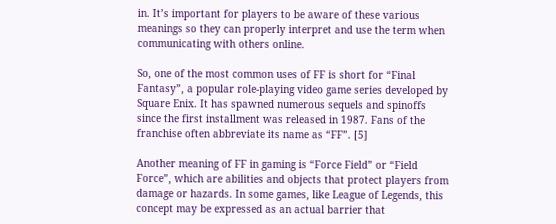in. It’s important for players to be aware of these various meanings so they can properly interpret and use the term when communicating with others online.

So, one of the most common uses of FF is short for “Final Fantasy”, a popular role-playing video game series developed by Square Enix. It has spawned numerous sequels and spinoffs since the first installment was released in 1987. Fans of the franchise often abbreviate its name as “FF”. [5]

Another meaning of FF in gaming is “Force Field” or “Field Force”, which are abilities and objects that protect players from damage or hazards. In some games, like League of Legends, this concept may be expressed as an actual barrier that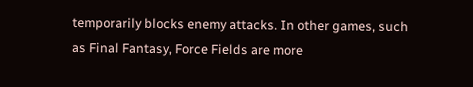temporarily blocks enemy attacks. In other games, such as Final Fantasy, Force Fields are more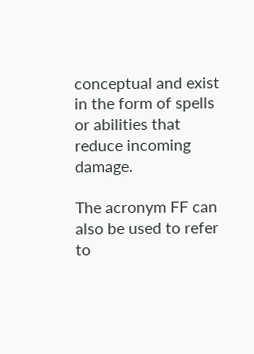conceptual and exist in the form of spells or abilities that reduce incoming damage.

The acronym FF can also be used to refer to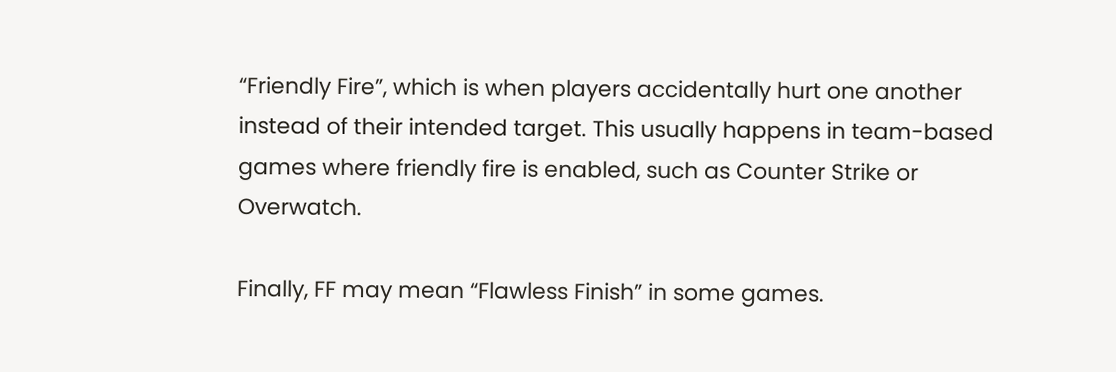“Friendly Fire”, which is when players accidentally hurt one another instead of their intended target. This usually happens in team-based games where friendly fire is enabled, such as Counter Strike or Overwatch.

Finally, FF may mean “Flawless Finish” in some games.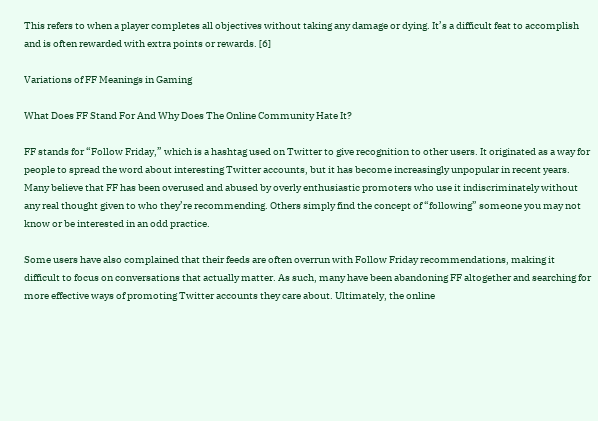This refers to when a player completes all objectives without taking any damage or dying. It’s a difficult feat to accomplish and is often rewarded with extra points or rewards. [6]

Variations of FF Meanings in Gaming

What Does FF Stand For And Why Does The Online Community Hate It?

FF stands for “Follow Friday,” which is a hashtag used on Twitter to give recognition to other users. It originated as a way for people to spread the word about interesting Twitter accounts, but it has become increasingly unpopular in recent years. Many believe that FF has been overused and abused by overly enthusiastic promoters who use it indiscriminately without any real thought given to who they’re recommending. Others simply find the concept of “following” someone you may not know or be interested in an odd practice.

Some users have also complained that their feeds are often overrun with Follow Friday recommendations, making it difficult to focus on conversations that actually matter. As such, many have been abandoning FF altogether and searching for more effective ways of promoting Twitter accounts they care about. Ultimately, the online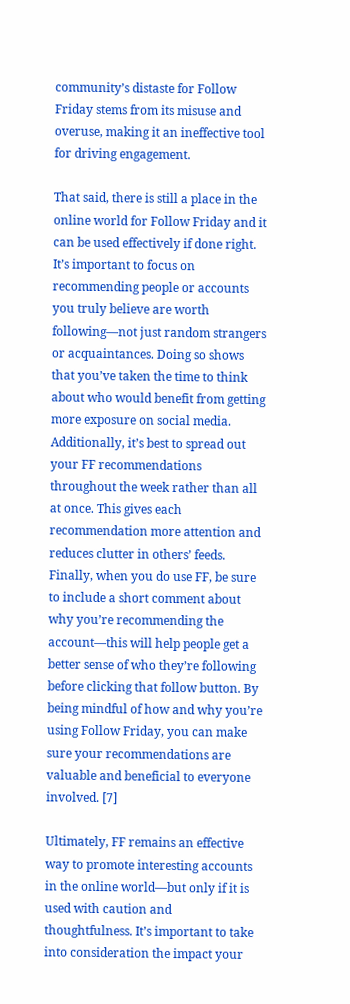community’s distaste for Follow Friday stems from its misuse and overuse, making it an ineffective tool for driving engagement.

That said, there is still a place in the online world for Follow Friday and it can be used effectively if done right. It’s important to focus on recommending people or accounts you truly believe are worth following—not just random strangers or acquaintances. Doing so shows that you’ve taken the time to think about who would benefit from getting more exposure on social media. Additionally, it’s best to spread out your FF recommendations throughout the week rather than all at once. This gives each recommendation more attention and reduces clutter in others’ feeds. Finally, when you do use FF, be sure to include a short comment about why you’re recommending the account—this will help people get a better sense of who they’re following before clicking that follow button. By being mindful of how and why you’re using Follow Friday, you can make sure your recommendations are valuable and beneficial to everyone involved. [7]

Ultimately, FF remains an effective way to promote interesting accounts in the online world—but only if it is used with caution and thoughtfulness. It’s important to take into consideration the impact your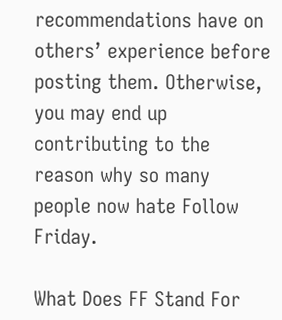recommendations have on others’ experience before posting them. Otherwise, you may end up contributing to the reason why so many people now hate Follow Friday.

What Does FF Stand For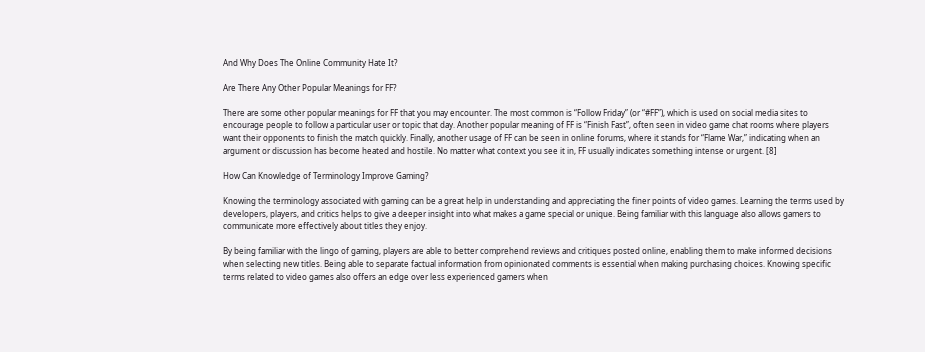And Why Does The Online Community Hate It?

Are There Any Other Popular Meanings for FF?

There are some other popular meanings for FF that you may encounter. The most common is “Follow Friday” (or “#FF”), which is used on social media sites to encourage people to follow a particular user or topic that day. Another popular meaning of FF is “Finish Fast”, often seen in video game chat rooms where players want their opponents to finish the match quickly. Finally, another usage of FF can be seen in online forums, where it stands for “Flame War,” indicating when an argument or discussion has become heated and hostile. No matter what context you see it in, FF usually indicates something intense or urgent. [8]

How Can Knowledge of Terminology Improve Gaming?

Knowing the terminology associated with gaming can be a great help in understanding and appreciating the finer points of video games. Learning the terms used by developers, players, and critics helps to give a deeper insight into what makes a game special or unique. Being familiar with this language also allows gamers to communicate more effectively about titles they enjoy.

By being familiar with the lingo of gaming, players are able to better comprehend reviews and critiques posted online, enabling them to make informed decisions when selecting new titles. Being able to separate factual information from opinionated comments is essential when making purchasing choices. Knowing specific terms related to video games also offers an edge over less experienced gamers when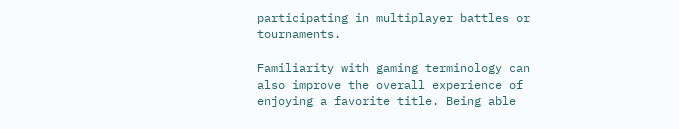participating in multiplayer battles or tournaments.

Familiarity with gaming terminology can also improve the overall experience of enjoying a favorite title. Being able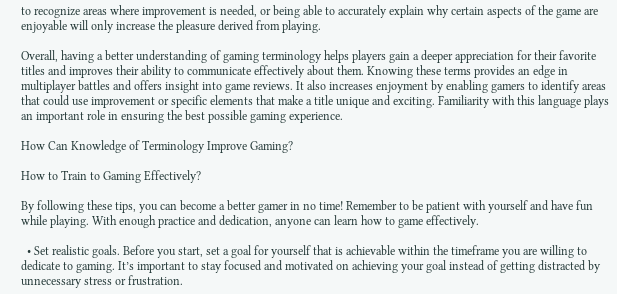to recognize areas where improvement is needed, or being able to accurately explain why certain aspects of the game are enjoyable will only increase the pleasure derived from playing.

Overall, having a better understanding of gaming terminology helps players gain a deeper appreciation for their favorite titles and improves their ability to communicate effectively about them. Knowing these terms provides an edge in multiplayer battles and offers insight into game reviews. It also increases enjoyment by enabling gamers to identify areas that could use improvement or specific elements that make a title unique and exciting. Familiarity with this language plays an important role in ensuring the best possible gaming experience.

How Can Knowledge of Terminology Improve Gaming?

How to Train to Gaming Effectively?

By following these tips, you can become a better gamer in no time! Remember to be patient with yourself and have fun while playing. With enough practice and dedication, anyone can learn how to game effectively.

  • Set realistic goals. Before you start, set a goal for yourself that is achievable within the timeframe you are willing to dedicate to gaming. It’s important to stay focused and motivated on achieving your goal instead of getting distracted by unnecessary stress or frustration.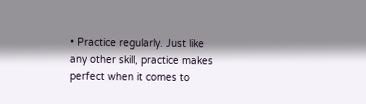• Practice regularly. Just like any other skill, practice makes perfect when it comes to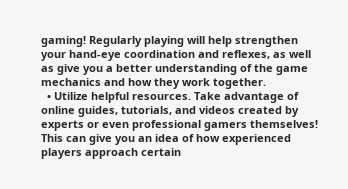gaming! Regularly playing will help strengthen your hand-eye coordination and reflexes, as well as give you a better understanding of the game mechanics and how they work together.
  • Utilize helpful resources. Take advantage of online guides, tutorials, and videos created by experts or even professional gamers themselves! This can give you an idea of how experienced players approach certain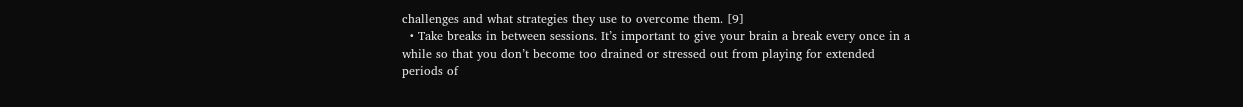challenges and what strategies they use to overcome them. [9]
  • Take breaks in between sessions. It’s important to give your brain a break every once in a while so that you don’t become too drained or stressed out from playing for extended periods of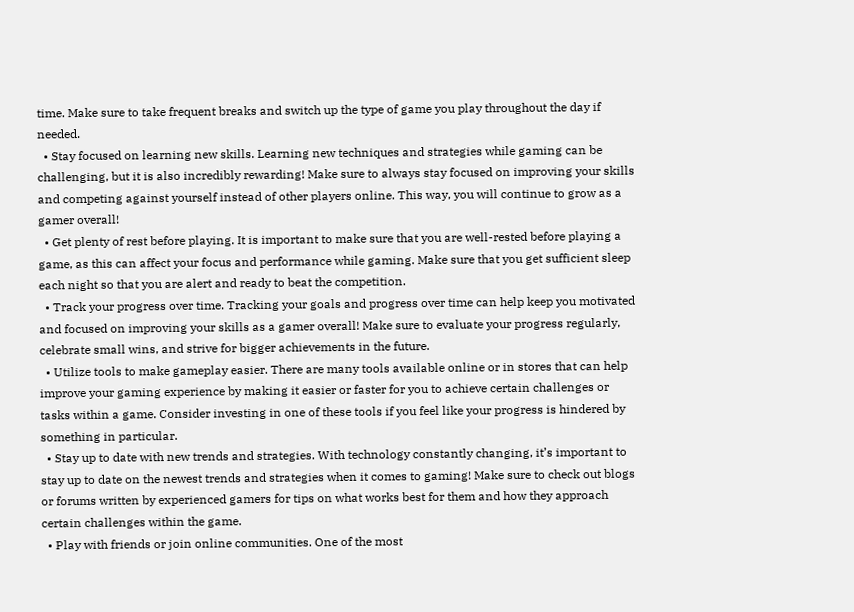time. Make sure to take frequent breaks and switch up the type of game you play throughout the day if needed.
  • Stay focused on learning new skills. Learning new techniques and strategies while gaming can be challenging, but it is also incredibly rewarding! Make sure to always stay focused on improving your skills and competing against yourself instead of other players online. This way, you will continue to grow as a gamer overall!
  • Get plenty of rest before playing. It is important to make sure that you are well-rested before playing a game, as this can affect your focus and performance while gaming. Make sure that you get sufficient sleep each night so that you are alert and ready to beat the competition.
  • Track your progress over time. Tracking your goals and progress over time can help keep you motivated and focused on improving your skills as a gamer overall! Make sure to evaluate your progress regularly, celebrate small wins, and strive for bigger achievements in the future.
  • Utilize tools to make gameplay easier. There are many tools available online or in stores that can help improve your gaming experience by making it easier or faster for you to achieve certain challenges or tasks within a game. Consider investing in one of these tools if you feel like your progress is hindered by something in particular.
  • Stay up to date with new trends and strategies. With technology constantly changing, it’s important to stay up to date on the newest trends and strategies when it comes to gaming! Make sure to check out blogs or forums written by experienced gamers for tips on what works best for them and how they approach certain challenges within the game.
  • Play with friends or join online communities. One of the most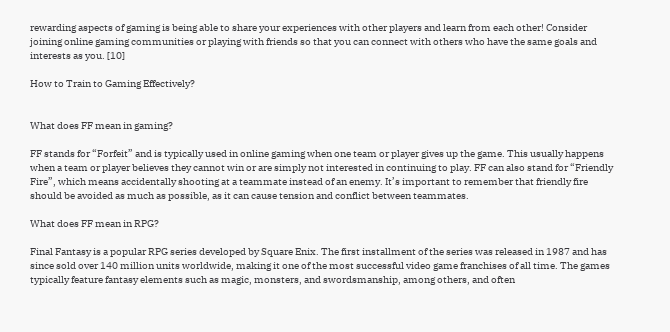rewarding aspects of gaming is being able to share your experiences with other players and learn from each other! Consider joining online gaming communities or playing with friends so that you can connect with others who have the same goals and interests as you. [10]

How to Train to Gaming Effectively?


What does FF mean in gaming?

FF stands for “Forfeit” and is typically used in online gaming when one team or player gives up the game. This usually happens when a team or player believes they cannot win or are simply not interested in continuing to play. FF can also stand for “Friendly Fire”, which means accidentally shooting at a teammate instead of an enemy. It’s important to remember that friendly fire should be avoided as much as possible, as it can cause tension and conflict between teammates.

What does FF mean in RPG?

Final Fantasy is a popular RPG series developed by Square Enix. The first installment of the series was released in 1987 and has since sold over 140 million units worldwide, making it one of the most successful video game franchises of all time. The games typically feature fantasy elements such as magic, monsters, and swordsmanship, among others, and often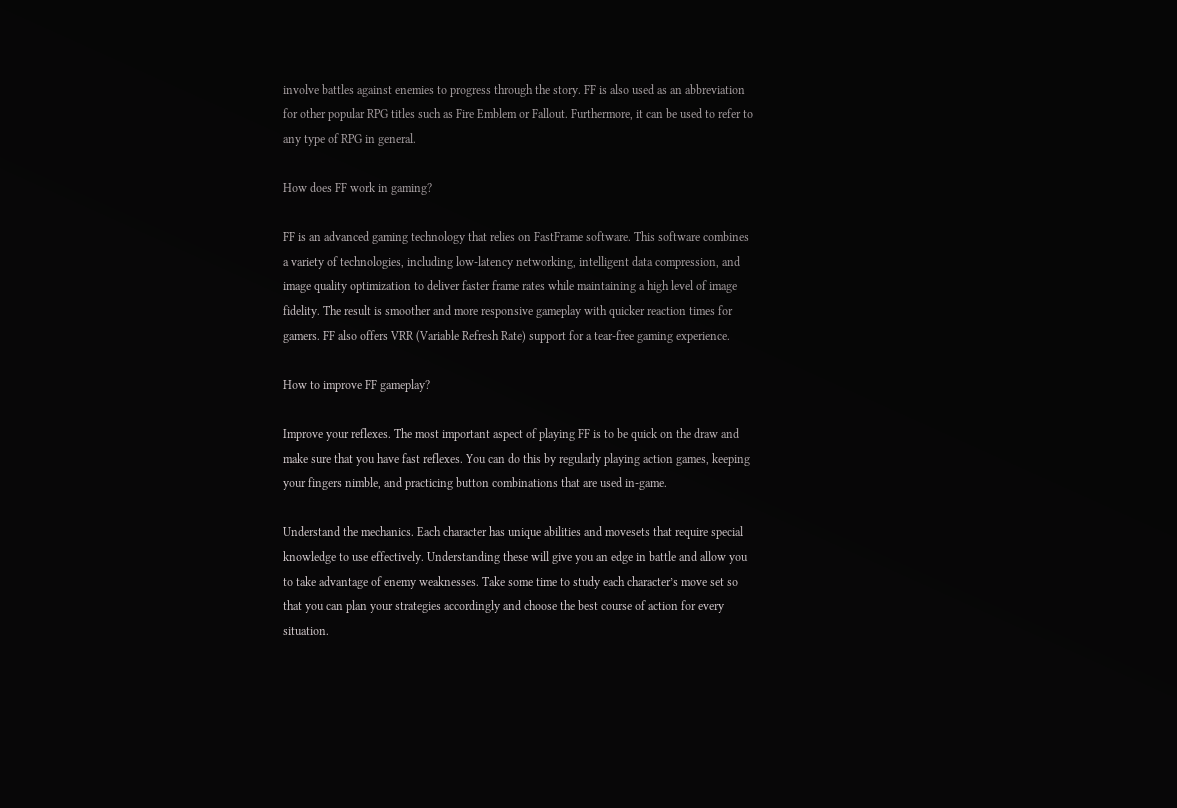involve battles against enemies to progress through the story. FF is also used as an abbreviation for other popular RPG titles such as Fire Emblem or Fallout. Furthermore, it can be used to refer to any type of RPG in general.

How does FF work in gaming?

FF is an advanced gaming technology that relies on FastFrame software. This software combines a variety of technologies, including low-latency networking, intelligent data compression, and image quality optimization to deliver faster frame rates while maintaining a high level of image fidelity. The result is smoother and more responsive gameplay with quicker reaction times for gamers. FF also offers VRR (Variable Refresh Rate) support for a tear-free gaming experience.

How to improve FF gameplay?

Improve your reflexes. The most important aspect of playing FF is to be quick on the draw and make sure that you have fast reflexes. You can do this by regularly playing action games, keeping your fingers nimble, and practicing button combinations that are used in-game.

Understand the mechanics. Each character has unique abilities and movesets that require special knowledge to use effectively. Understanding these will give you an edge in battle and allow you to take advantage of enemy weaknesses. Take some time to study each character’s move set so that you can plan your strategies accordingly and choose the best course of action for every situation.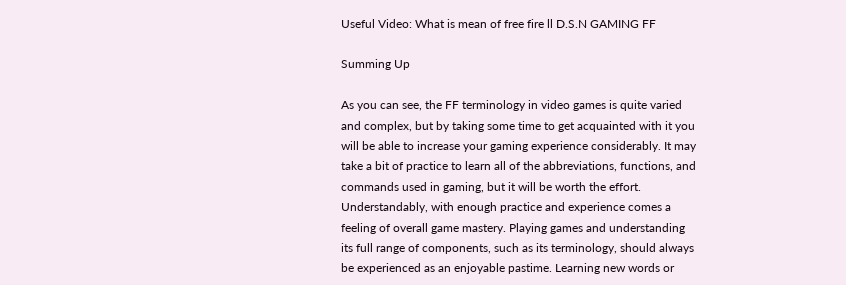Useful Video: What is mean of free fire ll D.S.N GAMING FF

Summing Up

As you can see, the FF terminology in video games is quite varied and complex, but by taking some time to get acquainted with it you will be able to increase your gaming experience considerably. It may take a bit of practice to learn all of the abbreviations, functions, and commands used in gaming, but it will be worth the effort. Understandably, with enough practice and experience comes a feeling of overall game mastery. Playing games and understanding its full range of components, such as its terminology, should always be experienced as an enjoyable pastime. Learning new words or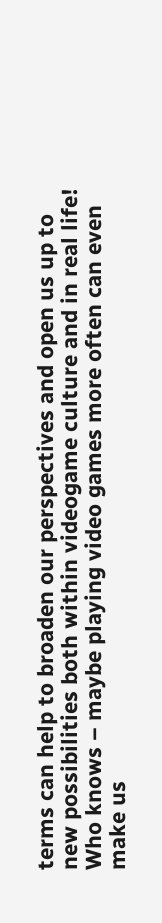terms can help to broaden our perspectives and open us up to new possibilities both within videogame culture and in real life! Who knows – maybe playing video games more often can even make us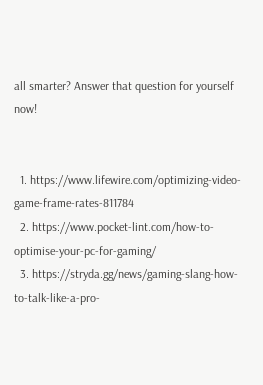all smarter? Answer that question for yourself now!


  1. https://www.lifewire.com/optimizing-video-game-frame-rates-811784
  2. https://www.pocket-lint.com/how-to-optimise-your-pc-for-gaming/
  3. https://stryda.gg/news/gaming-slang-how-to-talk-like-a-pro-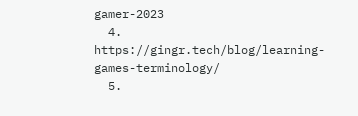gamer-2023
  4. https://gingr.tech/blog/learning-games-terminology/
  5.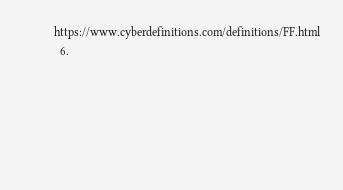https://www.cyberdefinitions.com/definitions/FF.html
  6.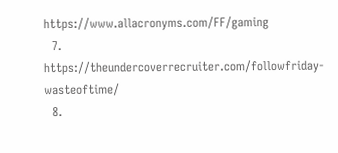https://www.allacronyms.com/FF/gaming
  7. https://theundercoverrecruiter.com/followfriday-wasteoftime/
  8.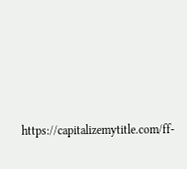https://capitalizemytitle.com/ff-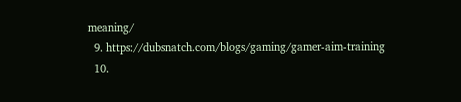meaning/
  9. https://dubsnatch.com/blogs/gaming/gamer-aim-training
  10.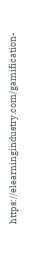https://elearningindustry.com/gamification-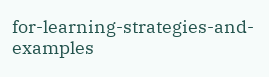for-learning-strategies-and-examples